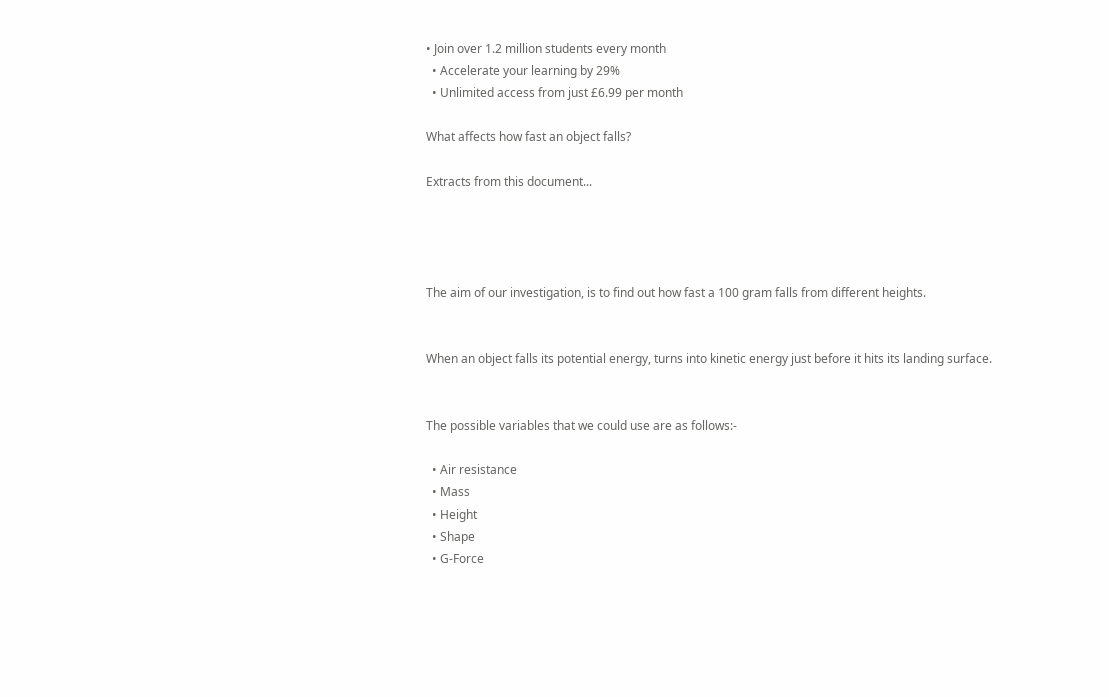• Join over 1.2 million students every month
  • Accelerate your learning by 29%
  • Unlimited access from just £6.99 per month

What affects how fast an object falls?

Extracts from this document...




The aim of our investigation, is to find out how fast a 100 gram falls from different heights.


When an object falls its potential energy, turns into kinetic energy just before it hits its landing surface.


The possible variables that we could use are as follows:-

  • Air resistance
  • Mass
  • Height
  • Shape
  • G-Force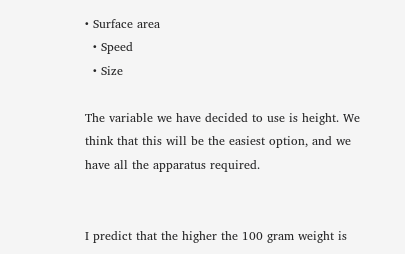• Surface area
  • Speed
  • Size

The variable we have decided to use is height. We think that this will be the easiest option, and we have all the apparatus required.


I predict that the higher the 100 gram weight is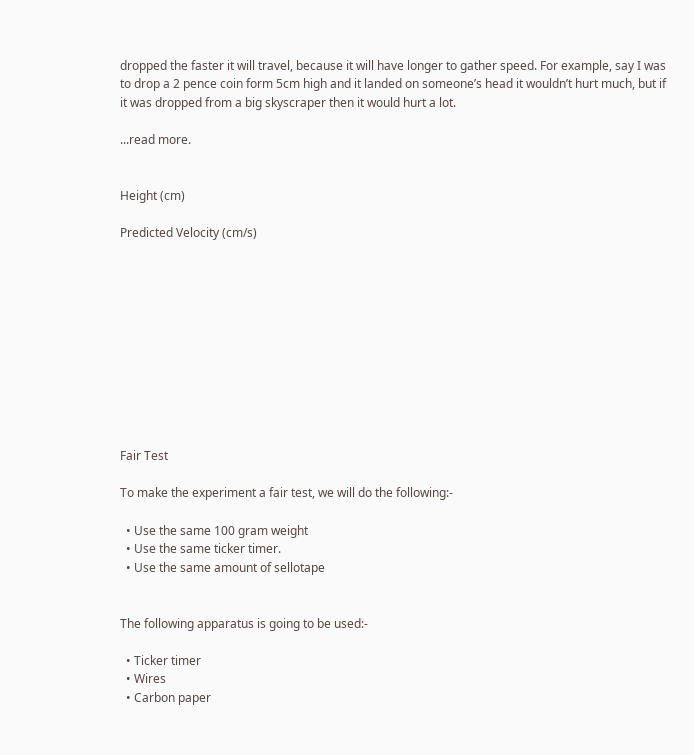dropped the faster it will travel, because it will have longer to gather speed. For example, say I was to drop a 2 pence coin form 5cm high and it landed on someone’s head it wouldn’t hurt much, but if it was dropped from a big skyscraper then it would hurt a lot.

...read more.


Height (cm)

Predicted Velocity (cm/s)











Fair Test

To make the experiment a fair test, we will do the following:-

  • Use the same 100 gram weight
  • Use the same ticker timer.
  • Use the same amount of sellotape


The following apparatus is going to be used:-

  • Ticker timer
  • Wires
  • Carbon paper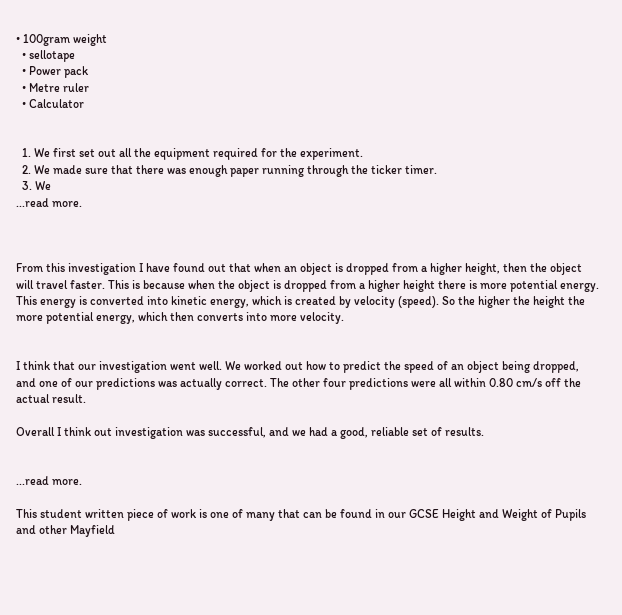• 100gram weight
  • sellotape
  • Power pack
  • Metre ruler
  • Calculator


  1. We first set out all the equipment required for the experiment.
  2. We made sure that there was enough paper running through the ticker timer.
  3. We
...read more.



From this investigation I have found out that when an object is dropped from a higher height, then the object will travel faster. This is because when the object is dropped from a higher height there is more potential energy. This energy is converted into kinetic energy, which is created by velocity (speed). So the higher the height the more potential energy, which then converts into more velocity.


I think that our investigation went well. We worked out how to predict the speed of an object being dropped, and one of our predictions was actually correct. The other four predictions were all within 0.80 cm/s off the actual result.

Overall I think out investigation was successful, and we had a good, reliable set of results.


...read more.

This student written piece of work is one of many that can be found in our GCSE Height and Weight of Pupils and other Mayfield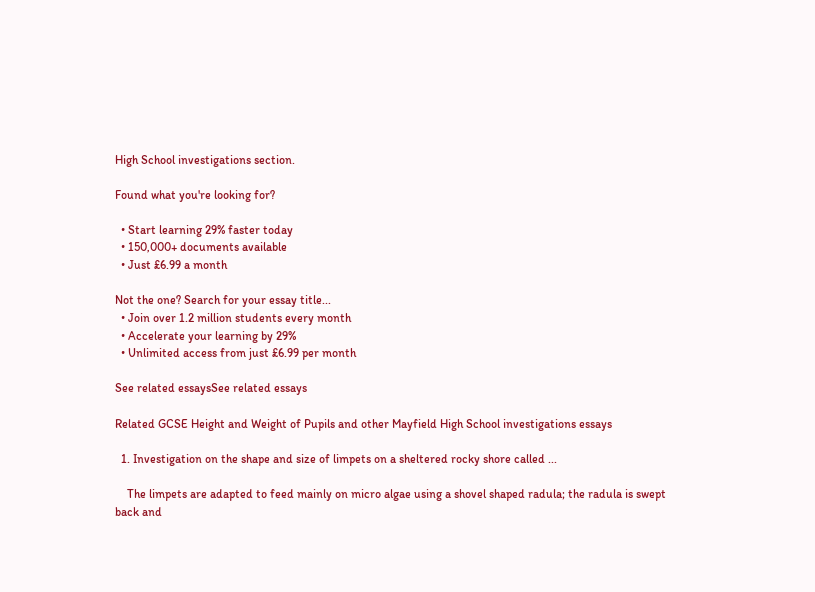High School investigations section.

Found what you're looking for?

  • Start learning 29% faster today
  • 150,000+ documents available
  • Just £6.99 a month

Not the one? Search for your essay title...
  • Join over 1.2 million students every month
  • Accelerate your learning by 29%
  • Unlimited access from just £6.99 per month

See related essaysSee related essays

Related GCSE Height and Weight of Pupils and other Mayfield High School investigations essays

  1. Investigation on the shape and size of limpets on a sheltered rocky shore called ...

    The limpets are adapted to feed mainly on micro algae using a shovel shaped radula; the radula is swept back and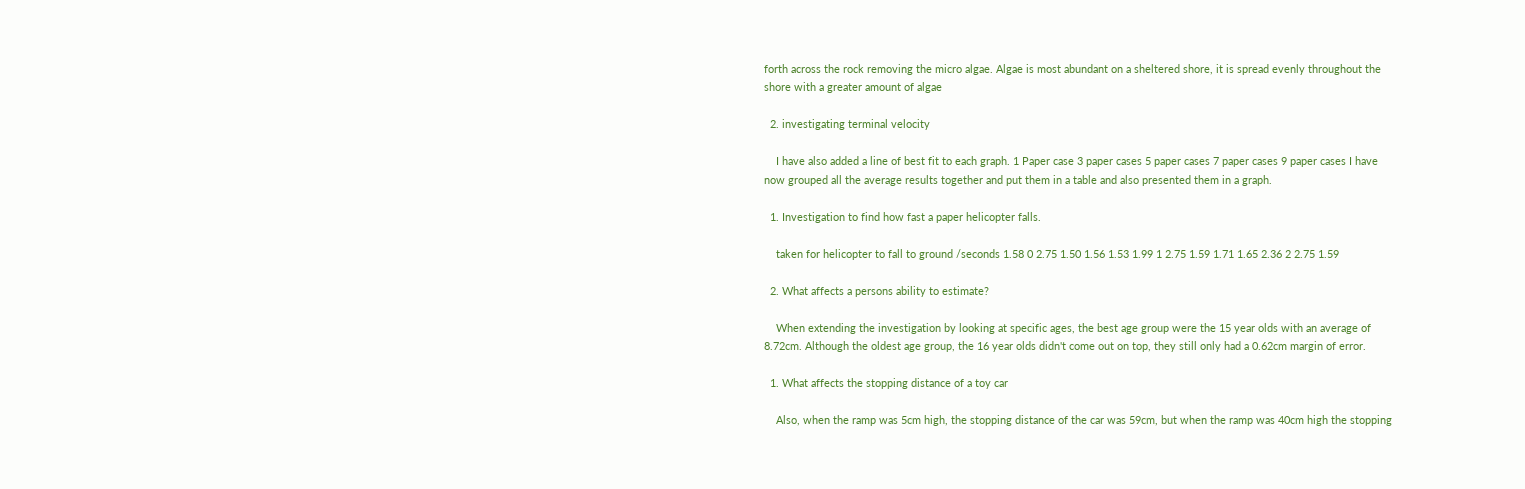forth across the rock removing the micro algae. Algae is most abundant on a sheltered shore, it is spread evenly throughout the shore with a greater amount of algae

  2. investigating terminal velocity

    I have also added a line of best fit to each graph. 1 Paper case 3 paper cases 5 paper cases 7 paper cases 9 paper cases I have now grouped all the average results together and put them in a table and also presented them in a graph.

  1. Investigation to find how fast a paper helicopter falls.

    taken for helicopter to fall to ground /seconds 1.58 0 2.75 1.50 1.56 1.53 1.99 1 2.75 1.59 1.71 1.65 2.36 2 2.75 1.59

  2. What affects a persons ability to estimate?

    When extending the investigation by looking at specific ages, the best age group were the 15 year olds with an average of 8.72cm. Although the oldest age group, the 16 year olds didn't come out on top, they still only had a 0.62cm margin of error.

  1. What affects the stopping distance of a toy car

    Also, when the ramp was 5cm high, the stopping distance of the car was 59cm, but when the ramp was 40cm high the stopping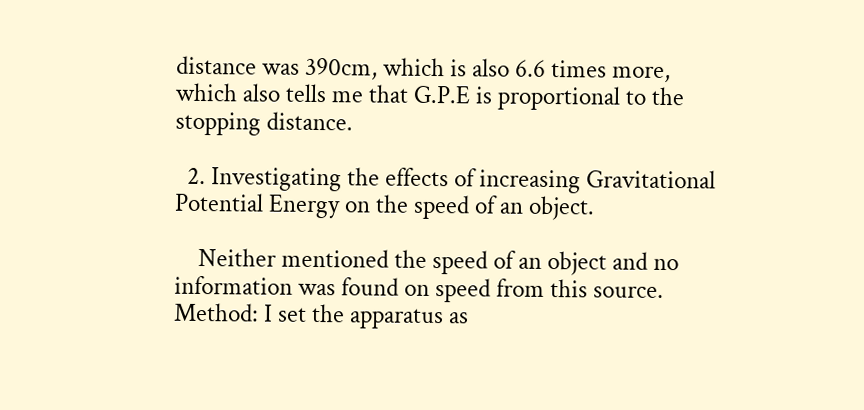distance was 390cm, which is also 6.6 times more, which also tells me that G.P.E is proportional to the stopping distance.

  2. Investigating the effects of increasing Gravitational Potential Energy on the speed of an object.

    Neither mentioned the speed of an object and no information was found on speed from this source. Method: I set the apparatus as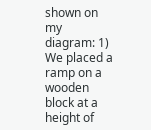shown on my diagram: 1) We placed a ramp on a wooden block at a height of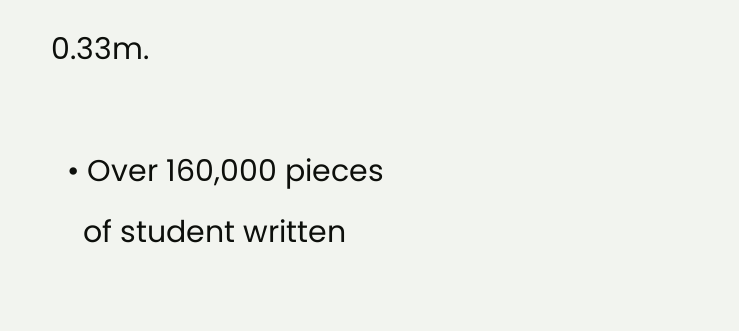0.33m.

  • Over 160,000 pieces
    of student written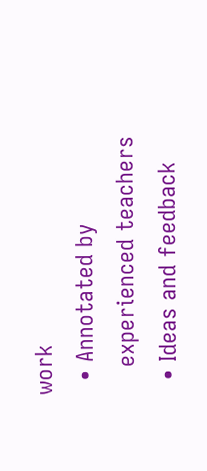work
  • Annotated by
    experienced teachers
  • Ideas and feedback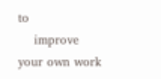to
    improve your own work